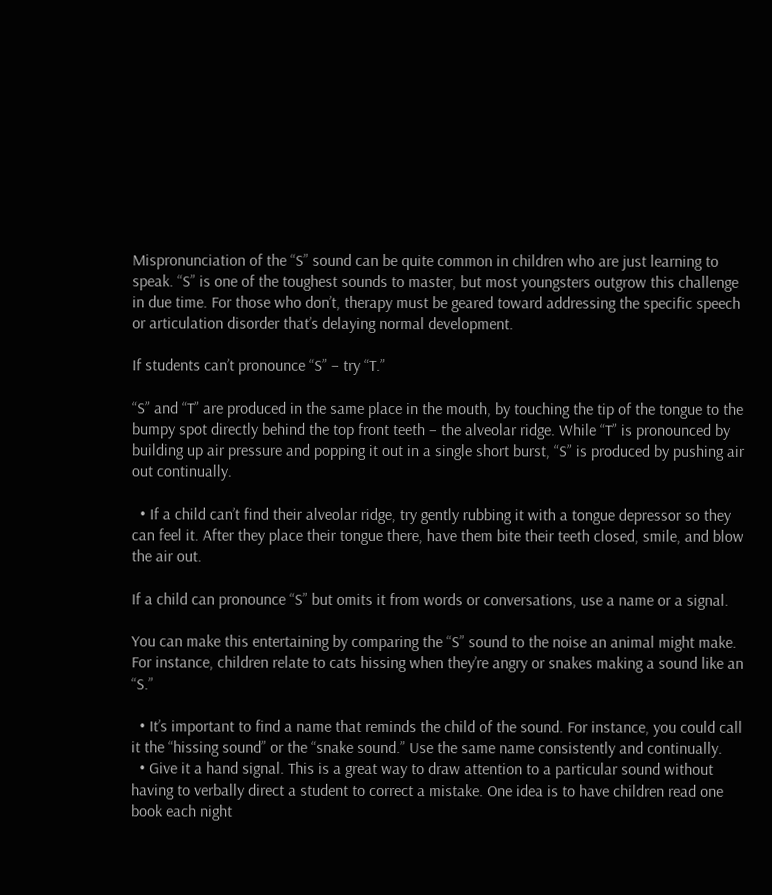Mispronunciation of the “S” sound can be quite common in children who are just learning to speak. “S” is one of the toughest sounds to master, but most youngsters outgrow this challenge in due time. For those who don’t, therapy must be geared toward addressing the specific speech or articulation disorder that’s delaying normal development.

If students can’t pronounce “S” – try “T.”

“S” and “T” are produced in the same place in the mouth, by touching the tip of the tongue to the bumpy spot directly behind the top front teeth – the alveolar ridge. While “T” is pronounced by building up air pressure and popping it out in a single short burst, “S” is produced by pushing air out continually.

  • If a child can’t find their alveolar ridge, try gently rubbing it with a tongue depressor so they can feel it. After they place their tongue there, have them bite their teeth closed, smile, and blow the air out.

If a child can pronounce “S” but omits it from words or conversations, use a name or a signal.

You can make this entertaining by comparing the “S” sound to the noise an animal might make. For instance, children relate to cats hissing when they’re angry or snakes making a sound like an “S.”

  • It’s important to find a name that reminds the child of the sound. For instance, you could call it the “hissing sound” or the “snake sound.” Use the same name consistently and continually.
  • Give it a hand signal. This is a great way to draw attention to a particular sound without having to verbally direct a student to correct a mistake. One idea is to have children read one book each night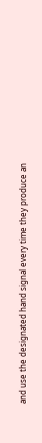and use the designated hand signal every time they produce an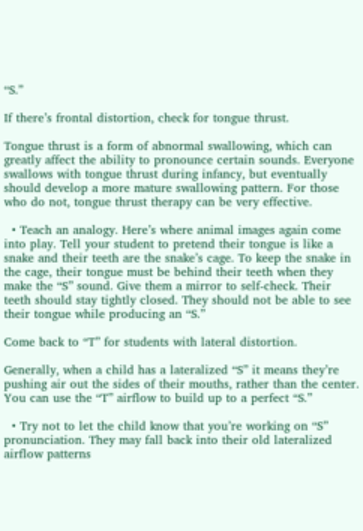“S.”

If there’s frontal distortion, check for tongue thrust.

Tongue thrust is a form of abnormal swallowing, which can greatly affect the ability to pronounce certain sounds. Everyone swallows with tongue thrust during infancy, but eventually should develop a more mature swallowing pattern. For those who do not, tongue thrust therapy can be very effective.

  • Teach an analogy. Here’s where animal images again come into play. Tell your student to pretend their tongue is like a snake and their teeth are the snake’s cage. To keep the snake in the cage, their tongue must be behind their teeth when they make the “S” sound. Give them a mirror to self-check. Their teeth should stay tightly closed. They should not be able to see their tongue while producing an “S.”

Come back to “T” for students with lateral distortion.

Generally, when a child has a lateralized “S” it means they’re pushing air out the sides of their mouths, rather than the center. You can use the “T” airflow to build up to a perfect “S.”

  • Try not to let the child know that you’re working on “S” pronunciation. They may fall back into their old lateralized airflow patterns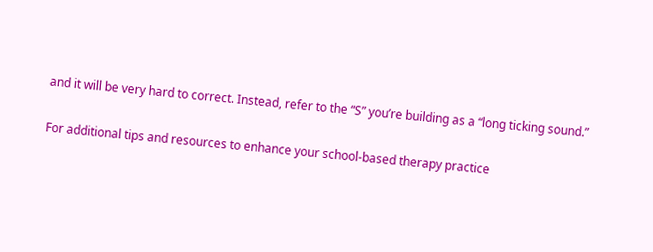and it will be very hard to correct. Instead, refer to the “S” you’re building as a “long ticking sound.”

For additional tips and resources to enhance your school-based therapy practice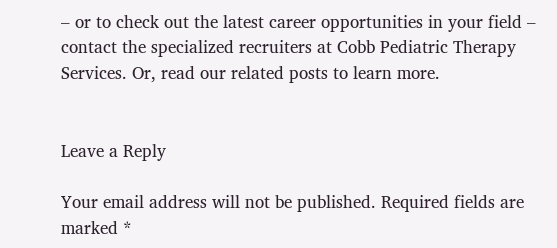– or to check out the latest career opportunities in your field – contact the specialized recruiters at Cobb Pediatric Therapy Services. Or, read our related posts to learn more.


Leave a Reply

Your email address will not be published. Required fields are marked *